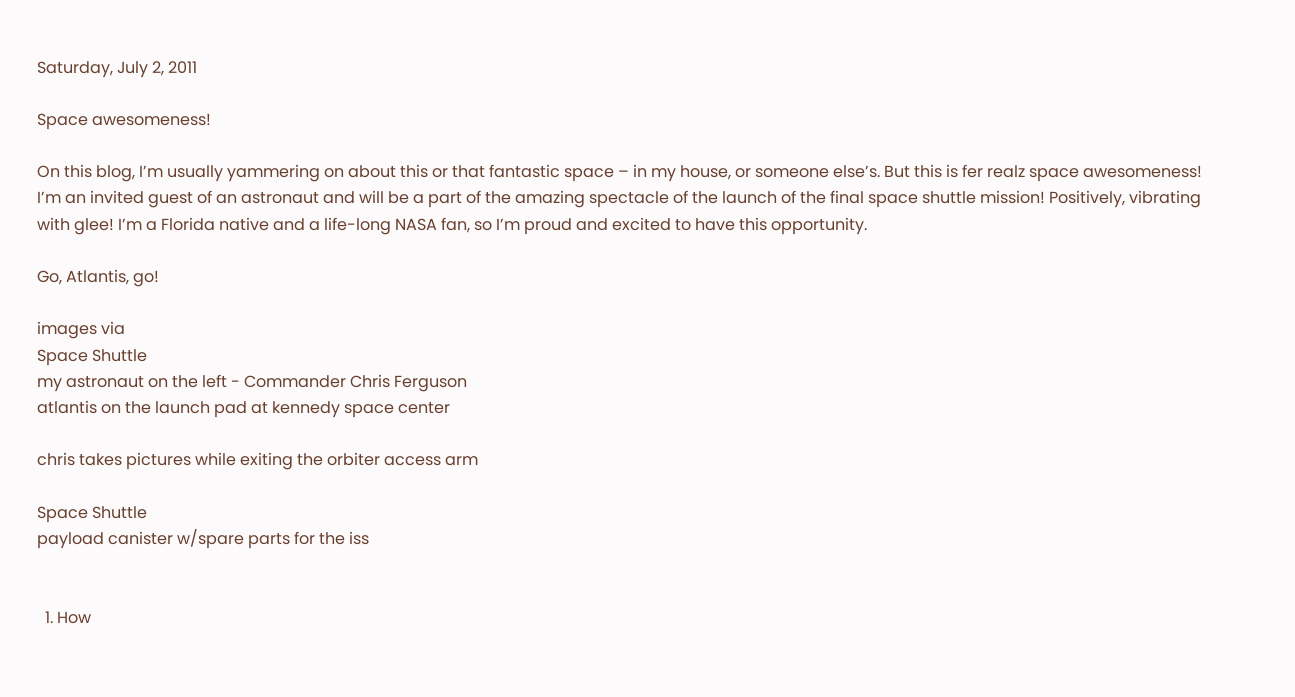Saturday, July 2, 2011

Space awesomeness!

On this blog, I’m usually yammering on about this or that fantastic space – in my house, or someone else’s. But this is fer realz space awesomeness!  I’m an invited guest of an astronaut and will be a part of the amazing spectacle of the launch of the final space shuttle mission! Positively, vibrating with glee! I’m a Florida native and a life-long NASA fan, so I’m proud and excited to have this opportunity.

Go, Atlantis, go!

images via
Space Shuttle
my astronaut on the left - Commander Chris Ferguson
atlantis on the launch pad at kennedy space center

chris takes pictures while exiting the orbiter access arm

Space Shuttle
payload canister w/spare parts for the iss


  1. How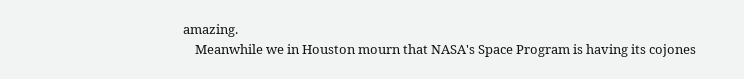amazing.
    Meanwhile we in Houston mourn that NASA's Space Program is having its cojones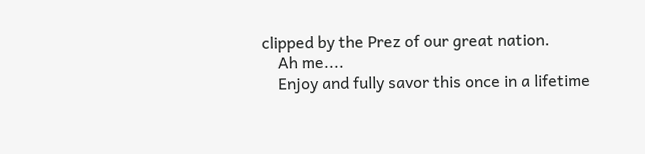clipped by the Prez of our great nation.
    Ah me....
    Enjoy and fully savor this once in a lifetime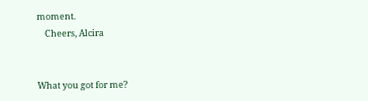moment.
    Cheers, Alcira


What you got for me?